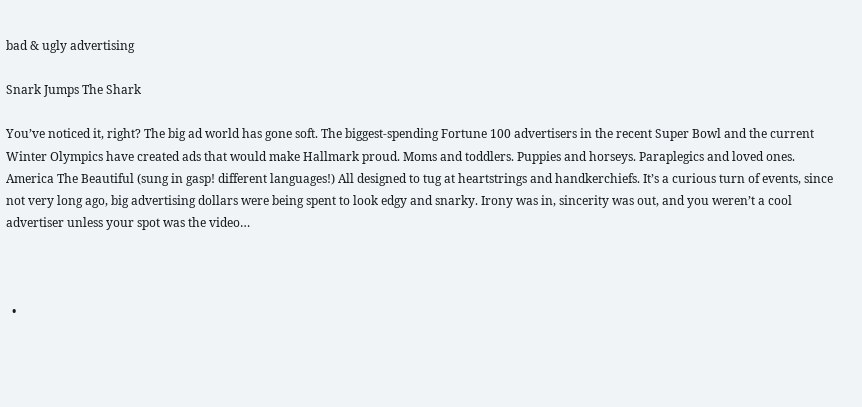bad & ugly advertising

Snark Jumps The Shark

You’ve noticed it, right? The big ad world has gone soft. The biggest-spending Fortune 100 advertisers in the recent Super Bowl and the current Winter Olympics have created ads that would make Hallmark proud. Moms and toddlers. Puppies and horseys. Paraplegics and loved ones. America The Beautiful (sung in gasp! different languages!) All designed to tug at heartstrings and handkerchiefs. It’s a curious turn of events, since not very long ago, big advertising dollars were being spent to look edgy and snarky. Irony was in, sincerity was out, and you weren’t a cool advertiser unless your spot was the video…



  •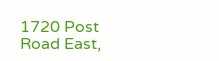1720 Post Road East,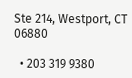Ste 214, Westport, CT 06880

  • 203 319 9380